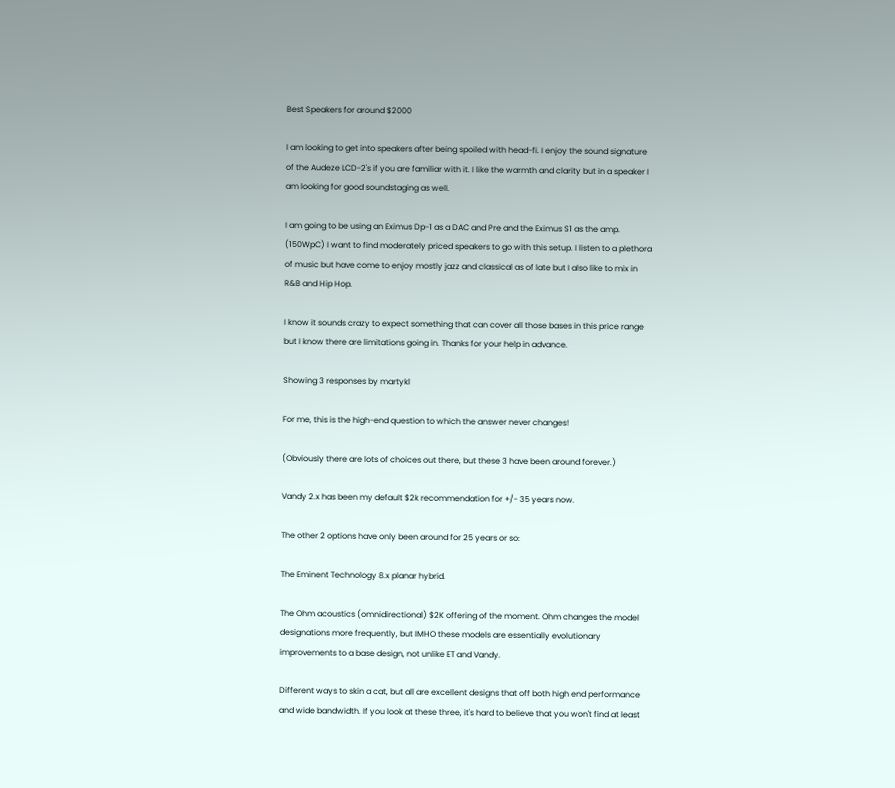Best Speakers for around $2000

I am looking to get into speakers after being spoiled with head-fi. I enjoy the sound signature of the Audeze LCD-2's if you are familiar with it. I like the warmth and clarity but in a speaker I am looking for good soundstaging as well.

I am going to be using an Eximus Dp-1 as a DAC and Pre and the Eximus S1 as the amp. (150WpC) I want to find moderately priced speakers to go with this setup. I listen to a plethora of music but have come to enjoy mostly jazz and classical as of late but I also like to mix in R&B and Hip Hop.

I know it sounds crazy to expect something that can cover all those bases in this price range but I know there are limitations going in. Thanks for your help in advance.

Showing 3 responses by martykl

For me, this is the high-end question to which the answer never changes!

(Obviously there are lots of choices out there, but these 3 have been around forever.)

Vandy 2.x has been my default $2k recommendation for +/- 35 years now.

The other 2 options have only been around for 25 years or so:

The Eminent Technology 8.x planar hybrid.

The Ohm acoustics (omnidirectional) $2K offering of the moment. Ohm changes the model designations more frequently, but IMHO these models are essentially evolutionary improvements to a base design, not unlike ET and Vandy.

Different ways to skin a cat, but all are excellent designs that off both high end performance and wide bandwidth. If you look at these three, it's hard to believe that you won't find at least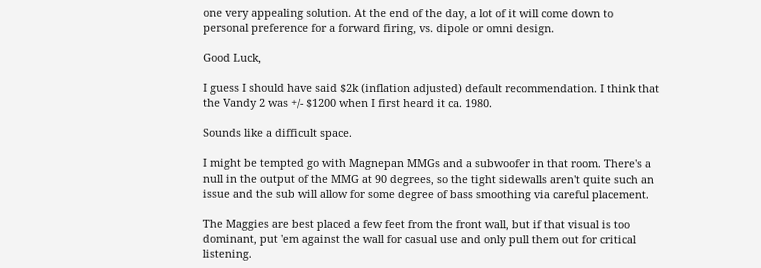one very appealing solution. At the end of the day, a lot of it will come down to personal preference for a forward firing, vs. dipole or omni design.

Good Luck,

I guess I should have said $2k (inflation adjusted) default recommendation. I think that the Vandy 2 was +/- $1200 when I first heard it ca. 1980.

Sounds like a difficult space.

I might be tempted go with Magnepan MMGs and a subwoofer in that room. There's a null in the output of the MMG at 90 degrees, so the tight sidewalls aren't quite such an issue and the sub will allow for some degree of bass smoothing via careful placement.

The Maggies are best placed a few feet from the front wall, but if that visual is too dominant, put 'em against the wall for casual use and only pull them out for critical listening.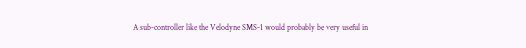A sub-controller like the Velodyne SMS-1 would probably be very useful in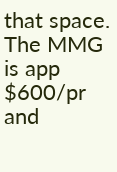that space. The MMG is app $600/pr and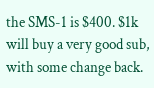the SMS-1 is $400. $1k will buy a very good sub, with some change back.